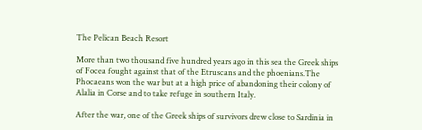The Pelican Beach Resort

More than two thousand five hundred years ago in this sea the Greek ships of Focea fought against that of the Etruscans and the phoenians.The Phocaeans won the war but at a high price of abandoning their colony of Alalia in Corse and to take refuge in southern Italy.

After the war, one of the Greek ships of survivors drew close to Sardinia in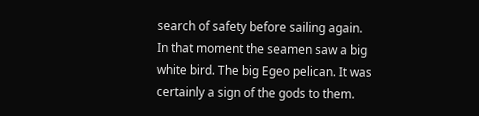search of safety before sailing again. In that moment the seamen saw a big white bird. The big Egeo pelican. It was certainly a sign of the gods to them.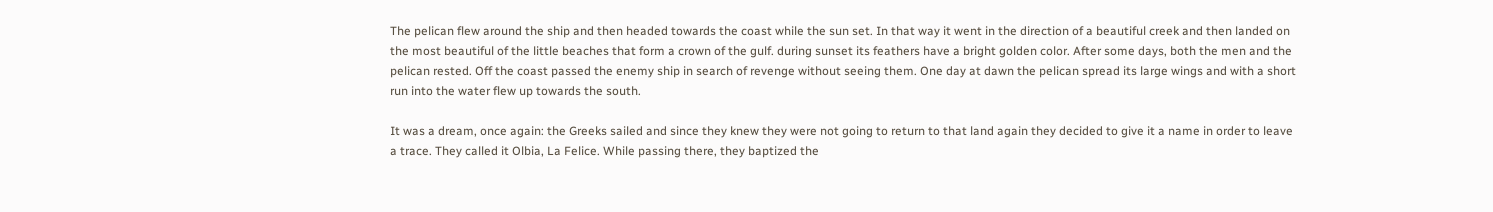The pelican flew around the ship and then headed towards the coast while the sun set. In that way it went in the direction of a beautiful creek and then landed on the most beautiful of the little beaches that form a crown of the gulf. during sunset its feathers have a bright golden color. After some days, both the men and the pelican rested. Off the coast passed the enemy ship in search of revenge without seeing them. One day at dawn the pelican spread its large wings and with a short run into the water flew up towards the south.

It was a dream, once again: the Greeks sailed and since they knew they were not going to return to that land again they decided to give it a name in order to leave a trace. They called it Olbia, La Felice. While passing there, they baptized the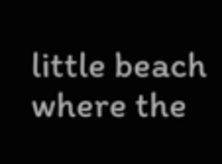little beach where the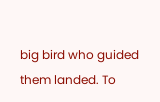big bird who guided them landed. To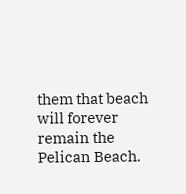them that beach will forever remain the Pelican Beach.